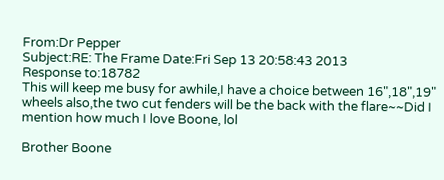From:Dr Pepper
Subject:RE: The Frame Date:Fri Sep 13 20:58:43 2013
Response to:18782
This will keep me busy for awhile,I have a choice between 16",18",19" wheels also,the two cut fenders will be the back with the flare~~Did I mention how much I love Boone, lol

Brother Boone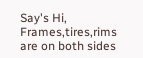Say's Hi, Frames,tires,rims are on both sides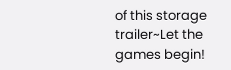of this storage trailer~Let the games begin!